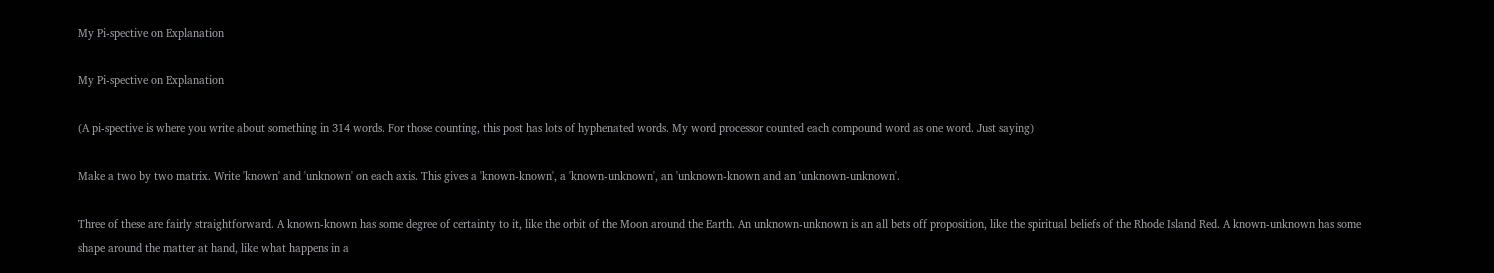My Pi-spective on Explanation

My Pi-spective on Explanation

(A pi-spective is where you write about something in 314 words. For those counting, this post has lots of hyphenated words. My word processor counted each compound word as one word. Just saying)

Make a two by two matrix. Write 'known' and 'unknown' on each axis. This gives a 'known-known', a 'known-unknown', an 'unknown-known and an 'unknown-unknown'.

Three of these are fairly straightforward. A known-known has some degree of certainty to it, like the orbit of the Moon around the Earth. An unknown-unknown is an all bets off proposition, like the spiritual beliefs of the Rhode Island Red. A known-unknown has some shape around the matter at hand, like what happens in a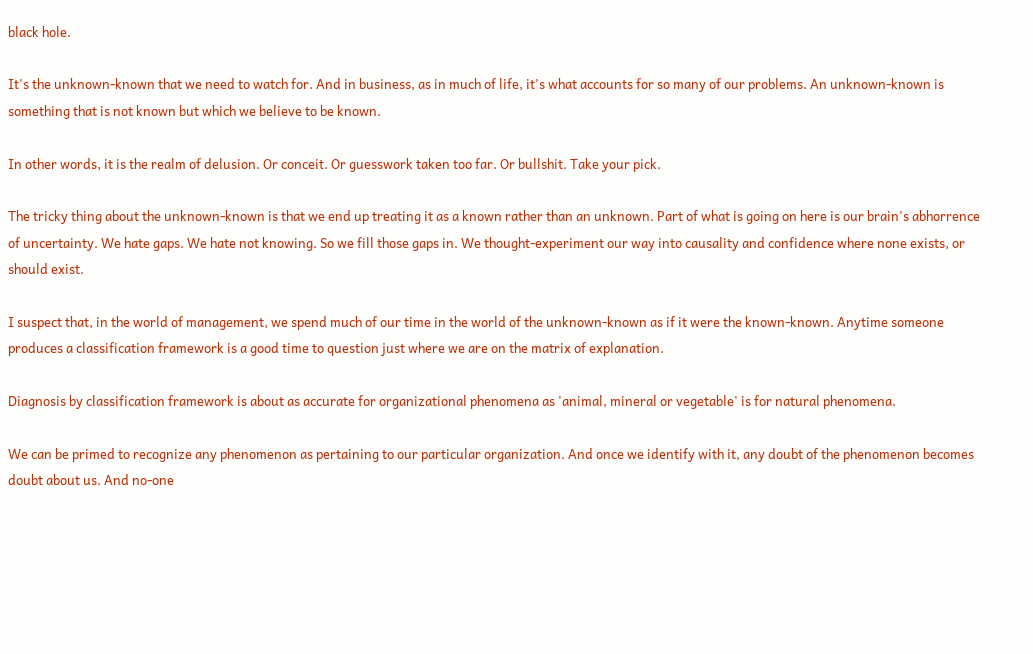black hole.

It's the unknown-known that we need to watch for. And in business, as in much of life, it's what accounts for so many of our problems. An unknown-known is something that is not known but which we believe to be known.

In other words, it is the realm of delusion. Or conceit. Or guesswork taken too far. Or bullshit. Take your pick.

The tricky thing about the unknown-known is that we end up treating it as a known rather than an unknown. Part of what is going on here is our brain's abhorrence of uncertainty. We hate gaps. We hate not knowing. So we fill those gaps in. We thought-experiment our way into causality and confidence where none exists, or should exist.

I suspect that, in the world of management, we spend much of our time in the world of the unknown-known as if it were the known-known. Anytime someone produces a classification framework is a good time to question just where we are on the matrix of explanation.

Diagnosis by classification framework is about as accurate for organizational phenomena as 'animal, mineral or vegetable' is for natural phenomena.

We can be primed to recognize any phenomenon as pertaining to our particular organization. And once we identify with it, any doubt of the phenomenon becomes doubt about us. And no-one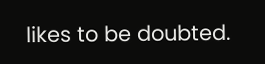likes to be doubted.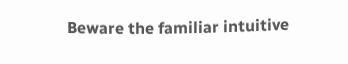Beware the familiar intuitive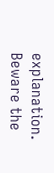explanation. Beware the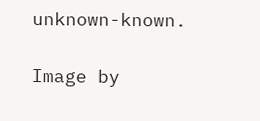unknown-known.

Image by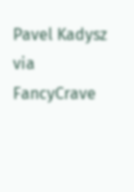Pavel Kadysz via FancyCrave